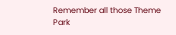Remember all those Theme Park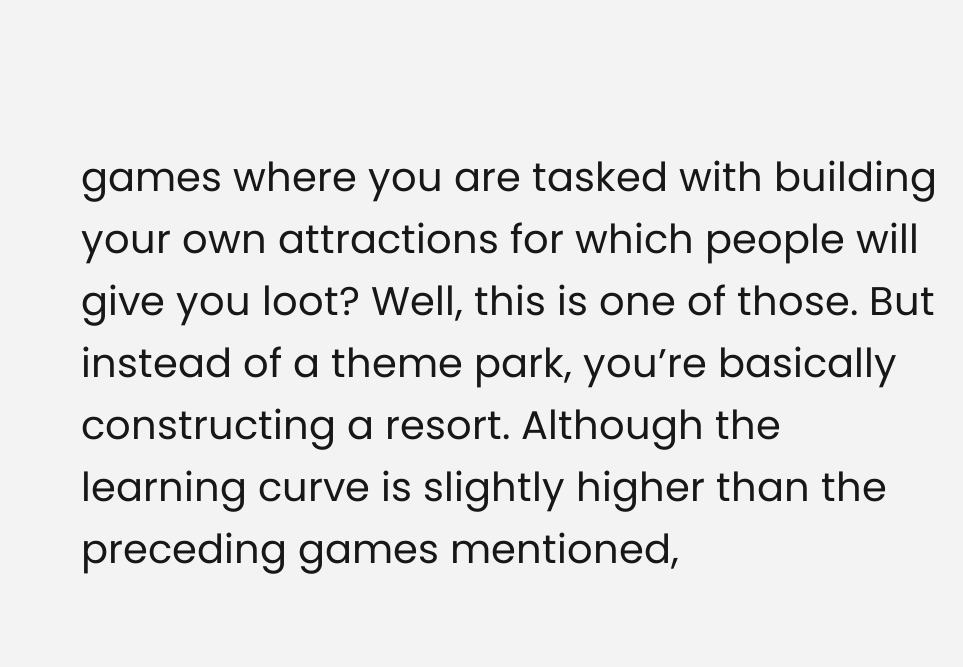games where you are tasked with building your own attractions for which people will give you loot? Well, this is one of those. But instead of a theme park, you’re basically constructing a resort. Although the learning curve is slightly higher than the preceding games mentioned,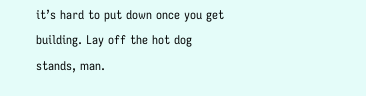it’s hard to put down once you get building. Lay off the hot dog stands, man.